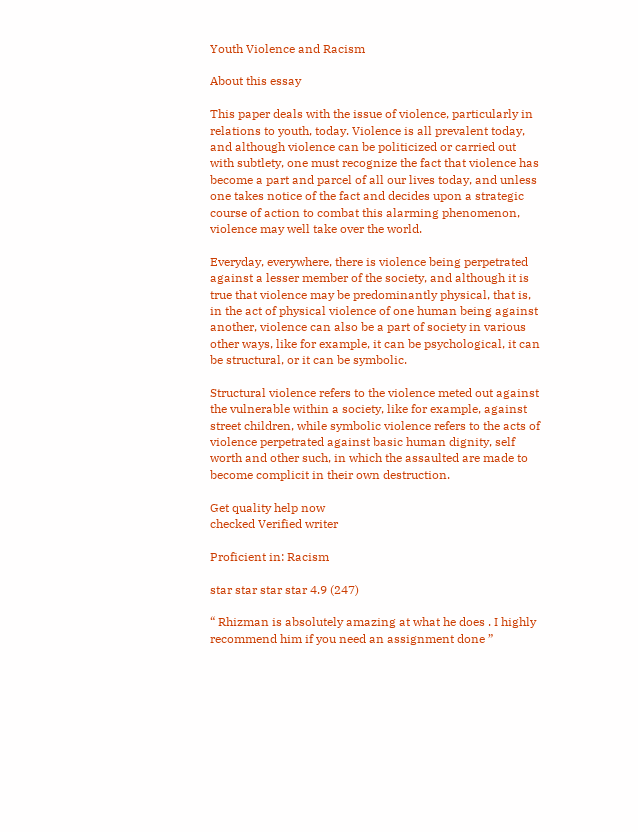Youth Violence and Racism

About this essay

This paper deals with the issue of violence, particularly in relations to youth, today. Violence is all prevalent today, and although violence can be politicized or carried out with subtlety, one must recognize the fact that violence has become a part and parcel of all our lives today, and unless one takes notice of the fact and decides upon a strategic course of action to combat this alarming phenomenon, violence may well take over the world.

Everyday, everywhere, there is violence being perpetrated against a lesser member of the society, and although it is true that violence may be predominantly physical, that is, in the act of physical violence of one human being against another, violence can also be a part of society in various other ways, like for example, it can be psychological, it can be structural, or it can be symbolic.

Structural violence refers to the violence meted out against the vulnerable within a society, like for example, against street children, while symbolic violence refers to the acts of violence perpetrated against basic human dignity, self worth and other such, in which the assaulted are made to become complicit in their own destruction.

Get quality help now
checked Verified writer

Proficient in: Racism

star star star star 4.9 (247)

“ Rhizman is absolutely amazing at what he does . I highly recommend him if you need an assignment done ”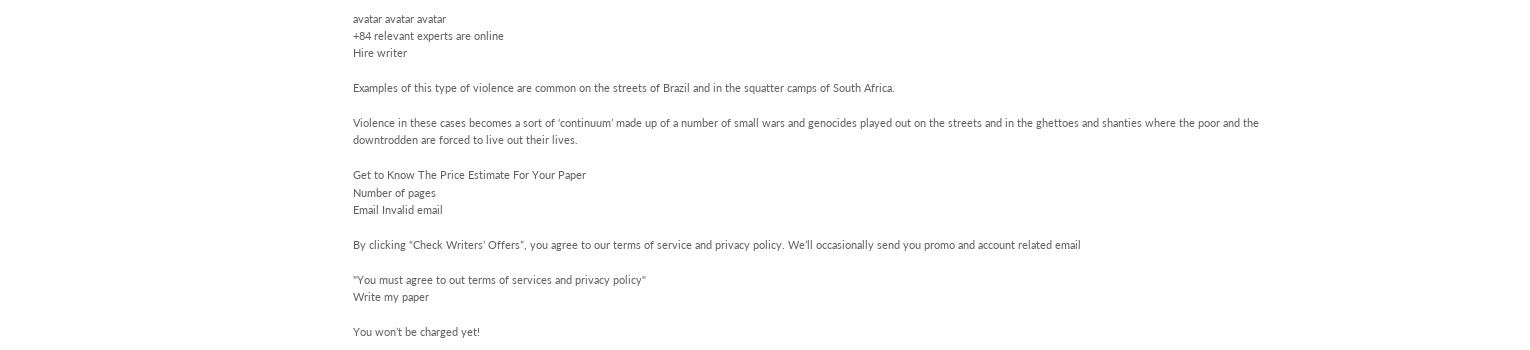avatar avatar avatar
+84 relevant experts are online
Hire writer

Examples of this type of violence are common on the streets of Brazil and in the squatter camps of South Africa.

Violence in these cases becomes a sort of ‘continuum’ made up of a number of small wars and genocides played out on the streets and in the ghettoes and shanties where the poor and the downtrodden are forced to live out their lives.

Get to Know The Price Estimate For Your Paper
Number of pages
Email Invalid email

By clicking “Check Writers’ Offers”, you agree to our terms of service and privacy policy. We’ll occasionally send you promo and account related email

"You must agree to out terms of services and privacy policy"
Write my paper

You won’t be charged yet!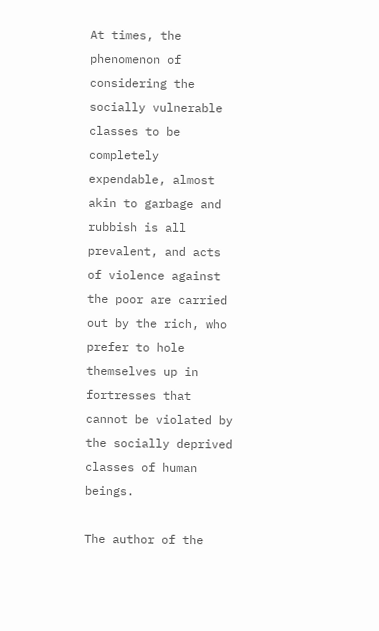At times, the phenomenon of considering the socially vulnerable classes to be completely expendable, almost akin to garbage and rubbish is all prevalent, and acts of violence against the poor are carried out by the rich, who prefer to hole themselves up in fortresses that cannot be violated by the socially deprived classes of human beings.

The author of the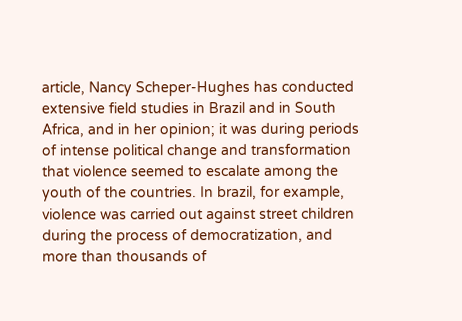article, Nancy Scheper-Hughes has conducted extensive field studies in Brazil and in South Africa, and in her opinion; it was during periods of intense political change and transformation that violence seemed to escalate among the youth of the countries. In brazil, for example, violence was carried out against street children during the process of democratization, and more than thousands of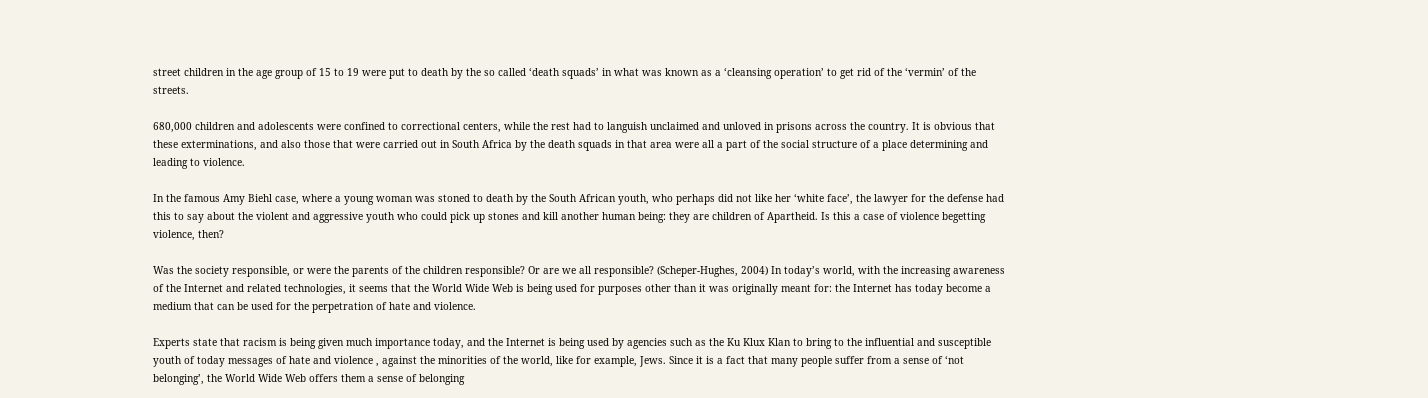street children in the age group of 15 to 19 were put to death by the so called ‘death squads’ in what was known as a ‘cleansing operation’ to get rid of the ‘vermin’ of the streets.

680,000 children and adolescents were confined to correctional centers, while the rest had to languish unclaimed and unloved in prisons across the country. It is obvious that these exterminations, and also those that were carried out in South Africa by the death squads in that area were all a part of the social structure of a place determining and leading to violence.

In the famous Amy Biehl case, where a young woman was stoned to death by the South African youth, who perhaps did not like her ‘white face’, the lawyer for the defense had this to say about the violent and aggressive youth who could pick up stones and kill another human being: they are children of Apartheid. Is this a case of violence begetting violence, then?

Was the society responsible, or were the parents of the children responsible? Or are we all responsible? (Scheper-Hughes, 2004) In today’s world, with the increasing awareness of the Internet and related technologies, it seems that the World Wide Web is being used for purposes other than it was originally meant for: the Internet has today become a medium that can be used for the perpetration of hate and violence.

Experts state that racism is being given much importance today, and the Internet is being used by agencies such as the Ku Klux Klan to bring to the influential and susceptible youth of today messages of hate and violence , against the minorities of the world, like for example, Jews. Since it is a fact that many people suffer from a sense of ‘not belonging’, the World Wide Web offers them a sense of belonging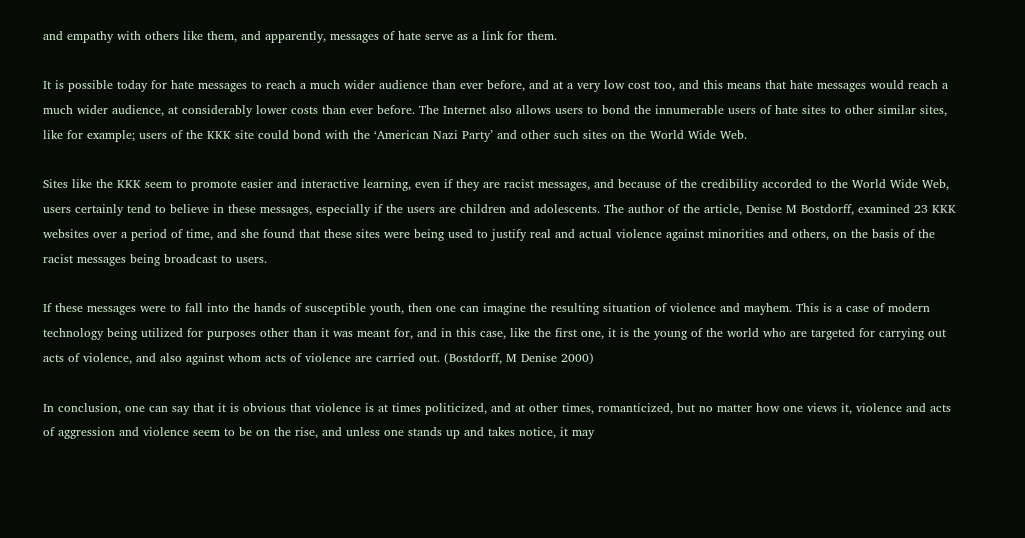and empathy with others like them, and apparently, messages of hate serve as a link for them.

It is possible today for hate messages to reach a much wider audience than ever before, and at a very low cost too, and this means that hate messages would reach a much wider audience, at considerably lower costs than ever before. The Internet also allows users to bond the innumerable users of hate sites to other similar sites, like for example; users of the KKK site could bond with the ‘American Nazi Party’ and other such sites on the World Wide Web.

Sites like the KKK seem to promote easier and interactive learning, even if they are racist messages, and because of the credibility accorded to the World Wide Web, users certainly tend to believe in these messages, especially if the users are children and adolescents. The author of the article, Denise M Bostdorff, examined 23 KKK websites over a period of time, and she found that these sites were being used to justify real and actual violence against minorities and others, on the basis of the racist messages being broadcast to users.

If these messages were to fall into the hands of susceptible youth, then one can imagine the resulting situation of violence and mayhem. This is a case of modern technology being utilized for purposes other than it was meant for, and in this case, like the first one, it is the young of the world who are targeted for carrying out acts of violence, and also against whom acts of violence are carried out. (Bostdorff, M Denise 2000)

In conclusion, one can say that it is obvious that violence is at times politicized, and at other times, romanticized, but no matter how one views it, violence and acts of aggression and violence seem to be on the rise, and unless one stands up and takes notice, it may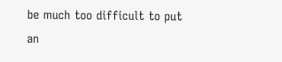be much too difficult to put an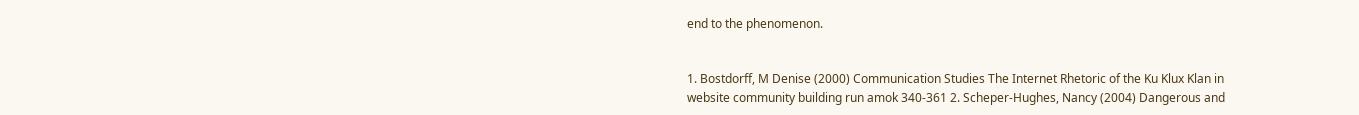end to the phenomenon.


1. Bostdorff, M Denise (2000) Communication Studies The Internet Rhetoric of the Ku Klux Klan in website community building run amok 340-361 2. Scheper-Hughes, Nancy (2004) Dangerous and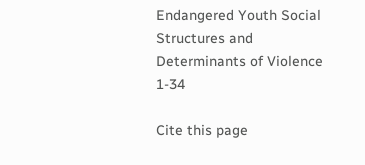Endangered Youth Social Structures and Determinants of Violence 1-34

Cite this page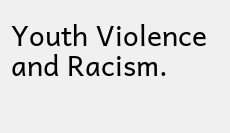Youth Violence and Racism.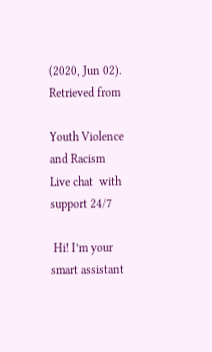(2020, Jun 02). Retrieved from

Youth Violence and Racism
Live chat  with support 24/7

 Hi! I’m your smart assistant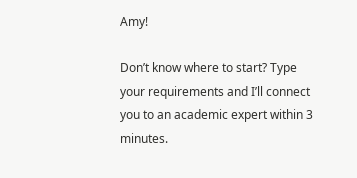Amy!

Don’t know where to start? Type your requirements and I’ll connect you to an academic expert within 3 minutes.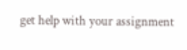get help with your assignment